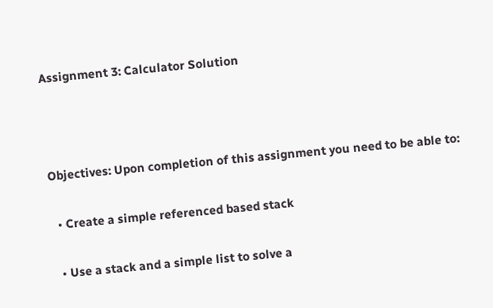Assignment 3: Calculator Solution



Objectives: Upon completion of this assignment you need to be able to:

  • Create a simple referenced based stack

  • Use a stack and a simple list to solve a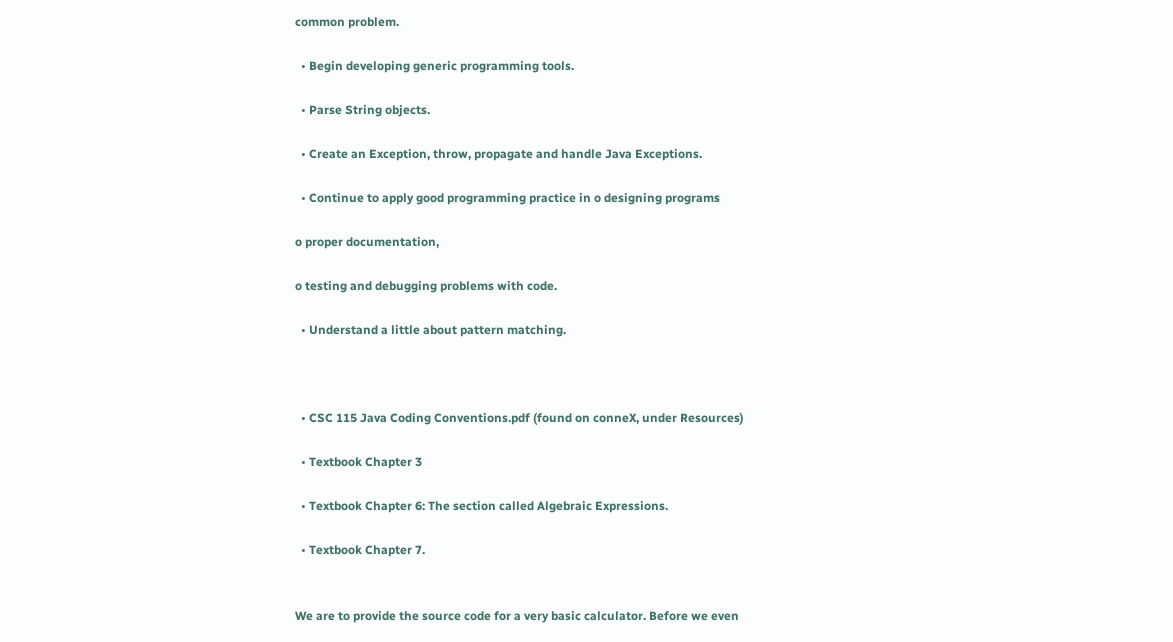common problem.

  • Begin developing generic programming tools.

  • Parse String objects.

  • Create an Exception, throw, propagate and handle Java Exceptions.

  • Continue to apply good programming practice in o designing programs

o proper documentation,

o testing and debugging problems with code.

  • Understand a little about pattern matching.



  • CSC 115 Java Coding Conventions.pdf (found on conneX, under Resources)

  • Textbook Chapter 3

  • Textbook Chapter 6: The section called Algebraic Expressions.

  • Textbook Chapter 7.


We are to provide the source code for a very basic calculator. Before we even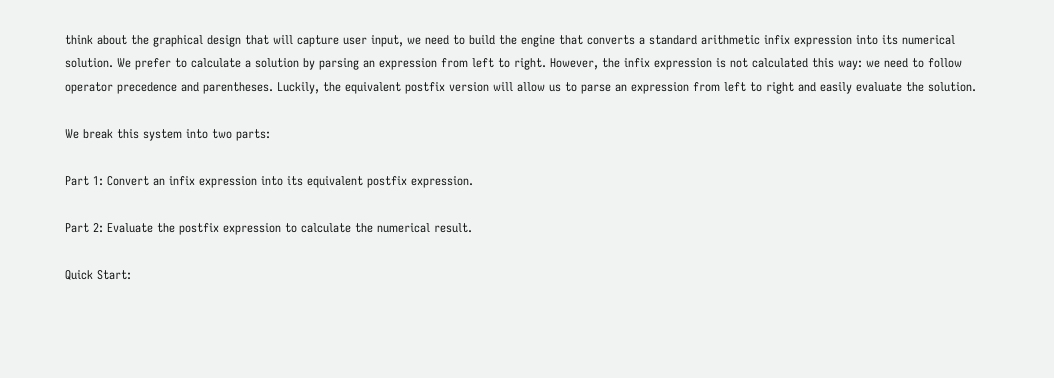think about the graphical design that will capture user input, we need to build the engine that converts a standard arithmetic infix expression into its numerical solution. We prefer to calculate a solution by parsing an expression from left to right. However, the infix expression is not calculated this way: we need to follow operator precedence and parentheses. Luckily, the equivalent postfix version will allow us to parse an expression from left to right and easily evaluate the solution.

We break this system into two parts:

Part 1: Convert an infix expression into its equivalent postfix expression.

Part 2: Evaluate the postfix expression to calculate the numerical result.

Quick Start: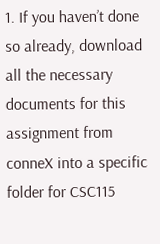1. If you haven’t done so already, download all the necessary documents for this assignment from conneX into a specific folder for CSC115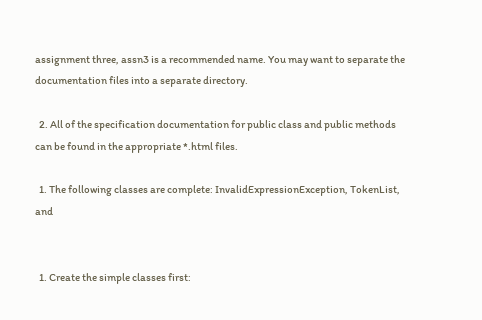assignment three, assn3 is a recommended name. You may want to separate the documentation files into a separate directory.

  2. All of the specification documentation for public class and public methods can be found in the appropriate *.html files.

  1. The following classes are complete: InvalidExpressionException, TokenList, and


  1. Create the simple classes first: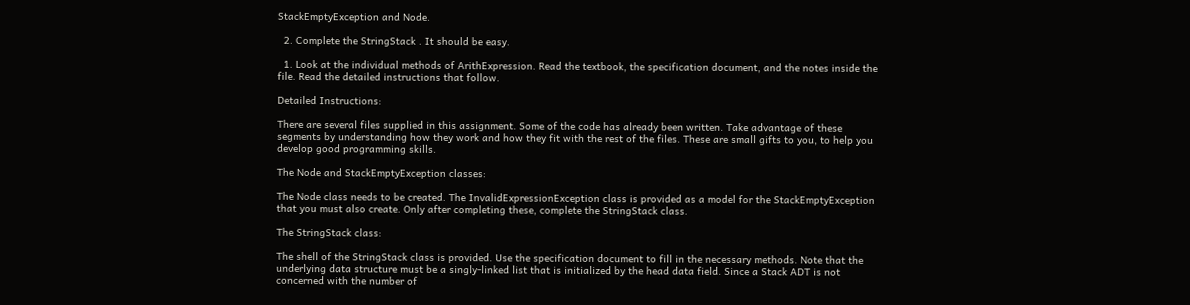StackEmptyException and Node.

  2. Complete the StringStack . It should be easy.

  1. Look at the individual methods of ArithExpression. Read the textbook, the specification document, and the notes inside the file. Read the detailed instructions that follow.

Detailed Instructions:

There are several files supplied in this assignment. Some of the code has already been written. Take advantage of these segments by understanding how they work and how they fit with the rest of the files. These are small gifts to you, to help you develop good programming skills.

The Node and StackEmptyException classes:

The Node class needs to be created. The InvalidExpressionException class is provided as a model for the StackEmptyException that you must also create. Only after completing these, complete the StringStack class.

The StringStack class:

The shell of the StringStack class is provided. Use the specification document to fill in the necessary methods. Note that the underlying data structure must be a singly-linked list that is initialized by the head data field. Since a Stack ADT is not concerned with the number of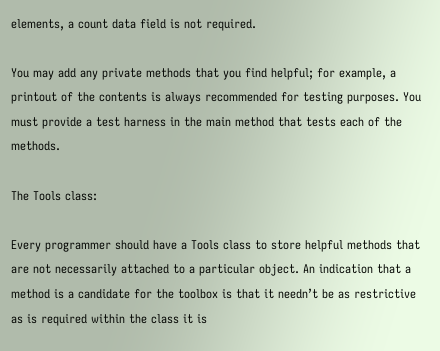elements, a count data field is not required.

You may add any private methods that you find helpful; for example, a printout of the contents is always recommended for testing purposes. You must provide a test harness in the main method that tests each of the methods.

The Tools class:

Every programmer should have a Tools class to store helpful methods that are not necessarily attached to a particular object. An indication that a method is a candidate for the toolbox is that it needn’t be as restrictive as is required within the class it is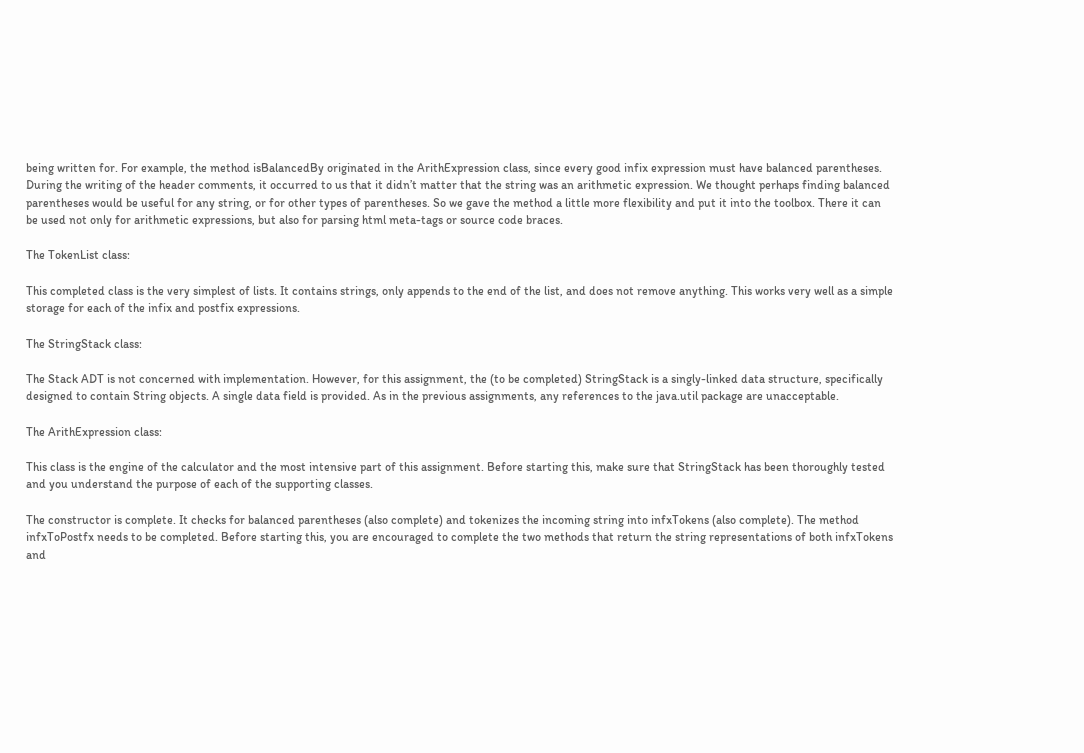being written for. For example, the method isBalancedBy originated in the ArithExpression class, since every good infix expression must have balanced parentheses. During the writing of the header comments, it occurred to us that it didn’t matter that the string was an arithmetic expression. We thought perhaps finding balanced parentheses would be useful for any string, or for other types of parentheses. So we gave the method a little more flexibility and put it into the toolbox. There it can be used not only for arithmetic expressions, but also for parsing html meta-tags or source code braces.

The TokenList class:

This completed class is the very simplest of lists. It contains strings, only appends to the end of the list, and does not remove anything. This works very well as a simple storage for each of the infix and postfix expressions.

The StringStack class:

The Stack ADT is not concerned with implementation. However, for this assignment, the (to be completed) StringStack is a singly-linked data structure, specifically designed to contain String objects. A single data field is provided. As in the previous assignments, any references to the java.util package are unacceptable.

The ArithExpression class:

This class is the engine of the calculator and the most intensive part of this assignment. Before starting this, make sure that StringStack has been thoroughly tested and you understand the purpose of each of the supporting classes.

The constructor is complete. It checks for balanced parentheses (also complete) and tokenizes the incoming string into infxTokens (also complete). The method infxToPostfx needs to be completed. Before starting this, you are encouraged to complete the two methods that return the string representations of both infxTokens and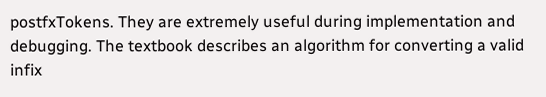postfxTokens. They are extremely useful during implementation and debugging. The textbook describes an algorithm for converting a valid infix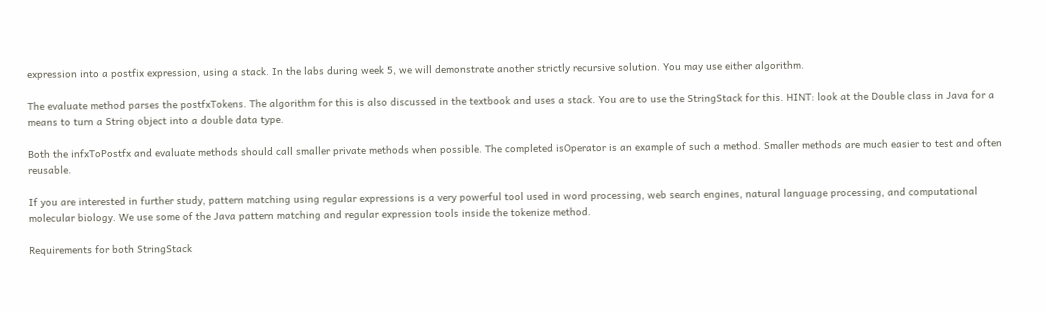expression into a postfix expression, using a stack. In the labs during week 5, we will demonstrate another strictly recursive solution. You may use either algorithm.

The evaluate method parses the postfxTokens. The algorithm for this is also discussed in the textbook and uses a stack. You are to use the StringStack for this. HINT: look at the Double class in Java for a means to turn a String object into a double data type.

Both the infxToPostfx and evaluate methods should call smaller private methods when possible. The completed isOperator is an example of such a method. Smaller methods are much easier to test and often reusable.

If you are interested in further study, pattern matching using regular expressions is a very powerful tool used in word processing, web search engines, natural language processing, and computational molecular biology. We use some of the Java pattern matching and regular expression tools inside the tokenize method.

Requirements for both StringStack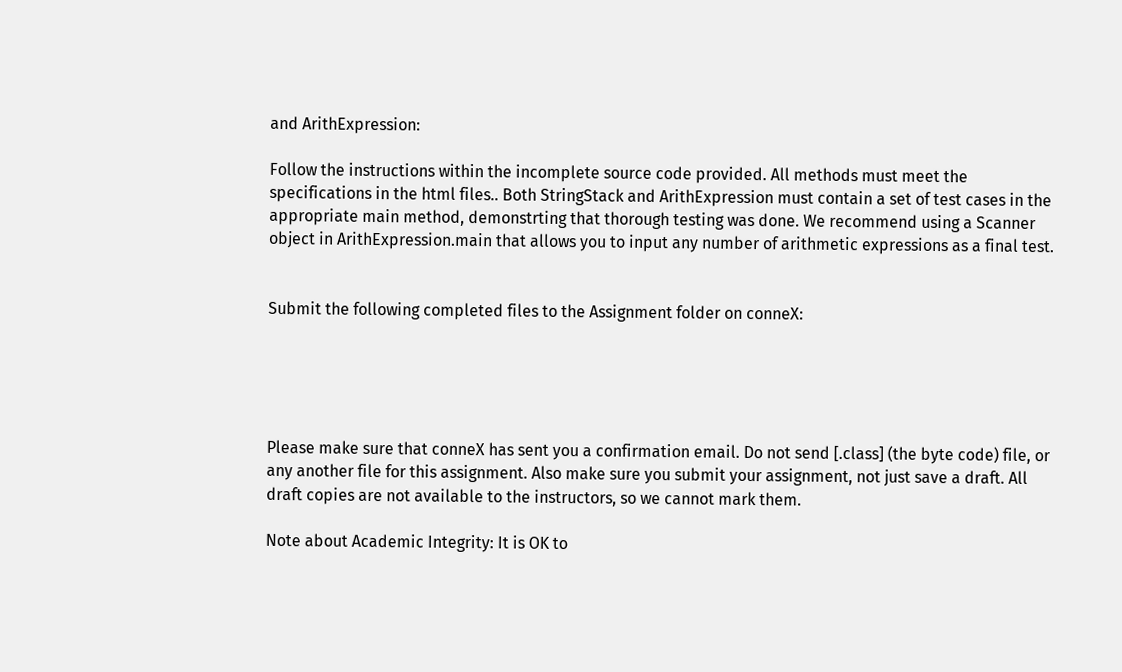and ArithExpression:

Follow the instructions within the incomplete source code provided. All methods must meet the specifications in the html files.. Both StringStack and ArithExpression must contain a set of test cases in the appropriate main method, demonstrting that thorough testing was done. We recommend using a Scanner object in ArithExpression.main that allows you to input any number of arithmetic expressions as a final test.


Submit the following completed files to the Assignment folder on conneX:





Please make sure that conneX has sent you a confirmation email. Do not send [.class] (the byte code) file, or any another file for this assignment. Also make sure you submit your assignment, not just save a draft. All draft copies are not available to the instructors, so we cannot mark them.

Note about Academic Integrity: It is OK to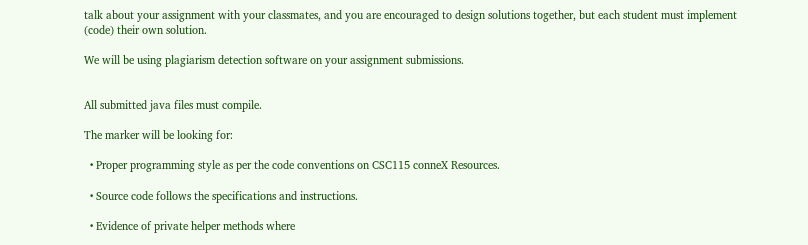talk about your assignment with your classmates, and you are encouraged to design solutions together, but each student must implement (code) their own solution.

We will be using plagiarism detection software on your assignment submissions.


All submitted java files must compile.

The marker will be looking for:

  • Proper programming style as per the code conventions on CSC115 conneX Resources.

  • Source code follows the specifications and instructions.

  • Evidence of private helper methods where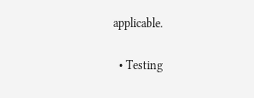applicable.

  • Testing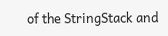of the StringStack and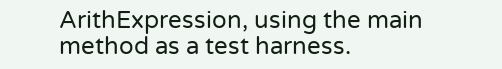ArithExpression, using the main method as a test harness.